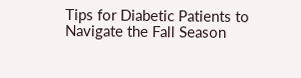Tips for Diabetic Patients to Navigate the Fall Season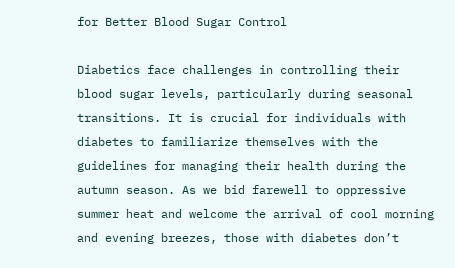for Better Blood Sugar Control

Diabetics face challenges in controlling their blood sugar levels, particularly during seasonal transitions. It is crucial for individuals with diabetes to familiarize themselves with the guidelines for managing their health during the autumn season. As we bid farewell to oppressive summer heat and welcome the arrival of cool morning and evening breezes, those with diabetes don’t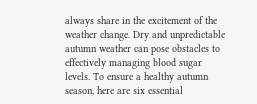always share in the excitement of the weather change. Dry and unpredictable autumn weather can pose obstacles to effectively managing blood sugar levels. To ensure a healthy autumn season, here are six essential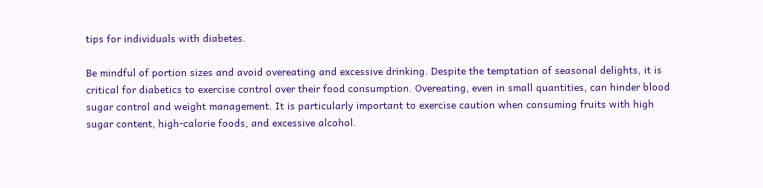tips for individuals with diabetes.

Be mindful of portion sizes and avoid overeating and excessive drinking. Despite the temptation of seasonal delights, it is critical for diabetics to exercise control over their food consumption. Overeating, even in small quantities, can hinder blood sugar control and weight management. It is particularly important to exercise caution when consuming fruits with high sugar content, high-calorie foods, and excessive alcohol.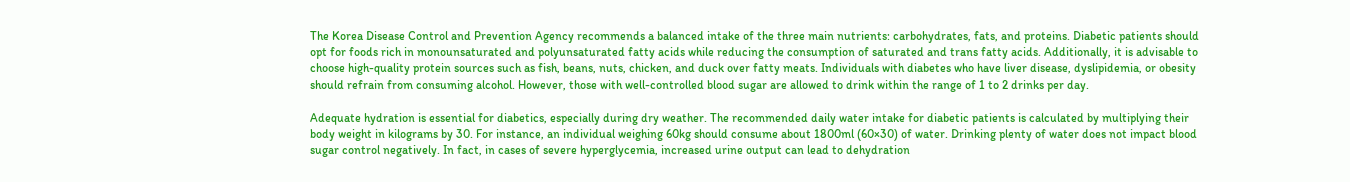The Korea Disease Control and Prevention Agency recommends a balanced intake of the three main nutrients: carbohydrates, fats, and proteins. Diabetic patients should opt for foods rich in monounsaturated and polyunsaturated fatty acids while reducing the consumption of saturated and trans fatty acids. Additionally, it is advisable to choose high-quality protein sources such as fish, beans, nuts, chicken, and duck over fatty meats. Individuals with diabetes who have liver disease, dyslipidemia, or obesity should refrain from consuming alcohol. However, those with well-controlled blood sugar are allowed to drink within the range of 1 to 2 drinks per day.

Adequate hydration is essential for diabetics, especially during dry weather. The recommended daily water intake for diabetic patients is calculated by multiplying their body weight in kilograms by 30. For instance, an individual weighing 60kg should consume about 1800ml (60×30) of water. Drinking plenty of water does not impact blood sugar control negatively. In fact, in cases of severe hyperglycemia, increased urine output can lead to dehydration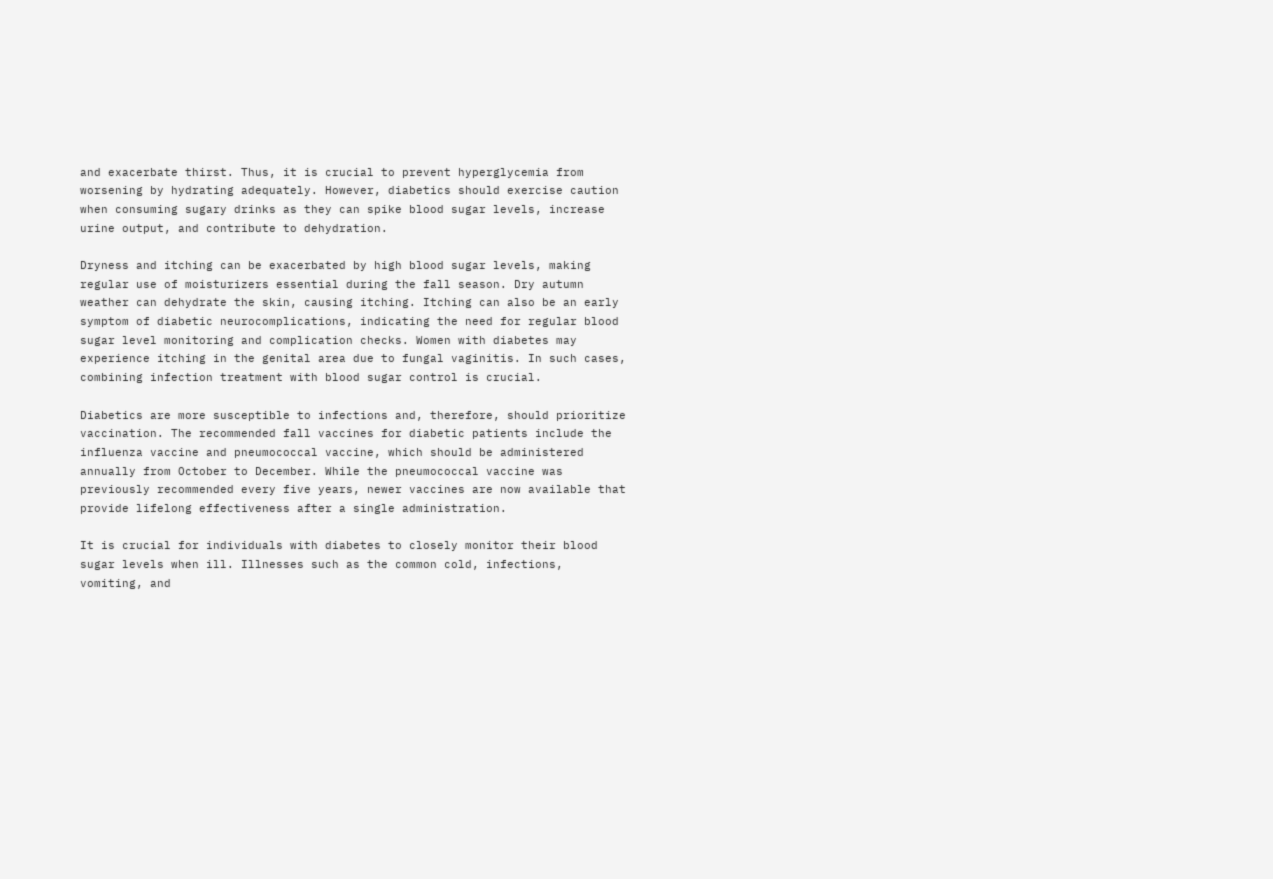and exacerbate thirst. Thus, it is crucial to prevent hyperglycemia from worsening by hydrating adequately. However, diabetics should exercise caution when consuming sugary drinks as they can spike blood sugar levels, increase urine output, and contribute to dehydration.

Dryness and itching can be exacerbated by high blood sugar levels, making regular use of moisturizers essential during the fall season. Dry autumn weather can dehydrate the skin, causing itching. Itching can also be an early symptom of diabetic neurocomplications, indicating the need for regular blood sugar level monitoring and complication checks. Women with diabetes may experience itching in the genital area due to fungal vaginitis. In such cases, combining infection treatment with blood sugar control is crucial.

Diabetics are more susceptible to infections and, therefore, should prioritize vaccination. The recommended fall vaccines for diabetic patients include the influenza vaccine and pneumococcal vaccine, which should be administered annually from October to December. While the pneumococcal vaccine was previously recommended every five years, newer vaccines are now available that provide lifelong effectiveness after a single administration.

It is crucial for individuals with diabetes to closely monitor their blood sugar levels when ill. Illnesses such as the common cold, infections, vomiting, and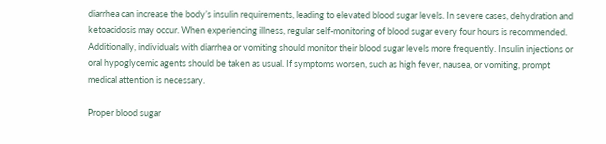diarrhea can increase the body’s insulin requirements, leading to elevated blood sugar levels. In severe cases, dehydration and ketoacidosis may occur. When experiencing illness, regular self-monitoring of blood sugar every four hours is recommended. Additionally, individuals with diarrhea or vomiting should monitor their blood sugar levels more frequently. Insulin injections or oral hypoglycemic agents should be taken as usual. If symptoms worsen, such as high fever, nausea, or vomiting, prompt medical attention is necessary.

Proper blood sugar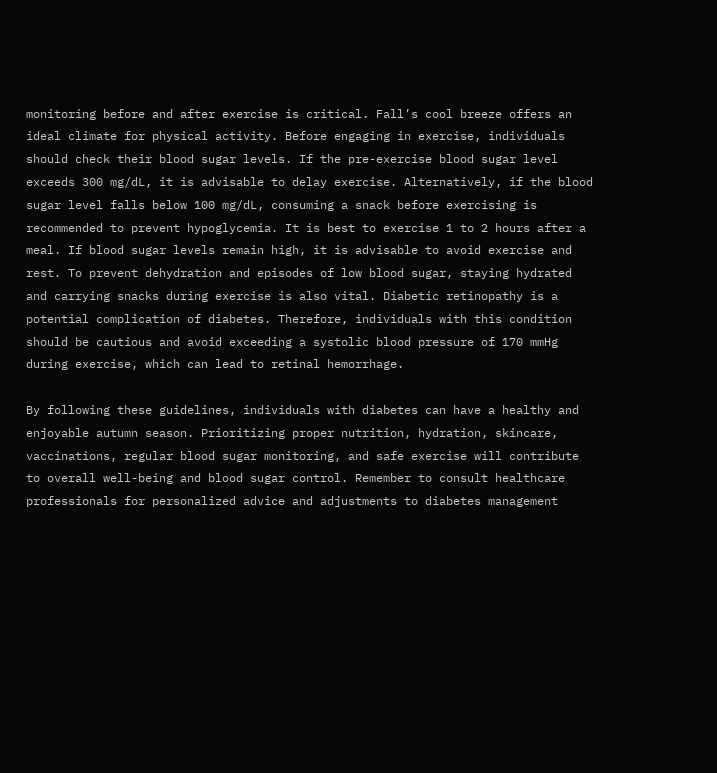monitoring before and after exercise is critical. Fall’s cool breeze offers an ideal climate for physical activity. Before engaging in exercise, individuals should check their blood sugar levels. If the pre-exercise blood sugar level exceeds 300 mg/dL, it is advisable to delay exercise. Alternatively, if the blood sugar level falls below 100 mg/dL, consuming a snack before exercising is recommended to prevent hypoglycemia. It is best to exercise 1 to 2 hours after a meal. If blood sugar levels remain high, it is advisable to avoid exercise and rest. To prevent dehydration and episodes of low blood sugar, staying hydrated and carrying snacks during exercise is also vital. Diabetic retinopathy is a potential complication of diabetes. Therefore, individuals with this condition should be cautious and avoid exceeding a systolic blood pressure of 170 mmHg during exercise, which can lead to retinal hemorrhage.

By following these guidelines, individuals with diabetes can have a healthy and enjoyable autumn season. Prioritizing proper nutrition, hydration, skincare, vaccinations, regular blood sugar monitoring, and safe exercise will contribute to overall well-being and blood sugar control. Remember to consult healthcare professionals for personalized advice and adjustments to diabetes management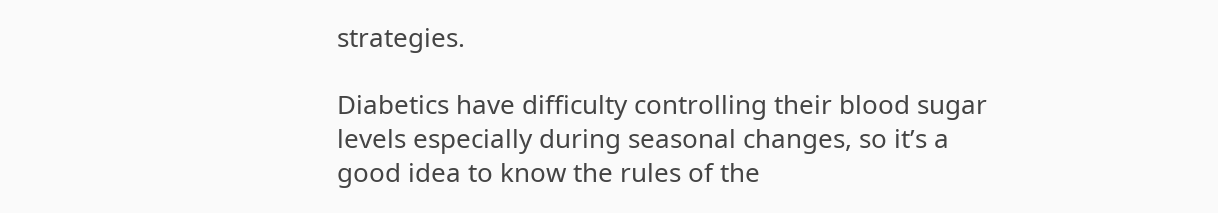strategies.

Diabetics have difficulty controlling their blood sugar levels especially during seasonal changes, so it’s a good idea to know the rules of the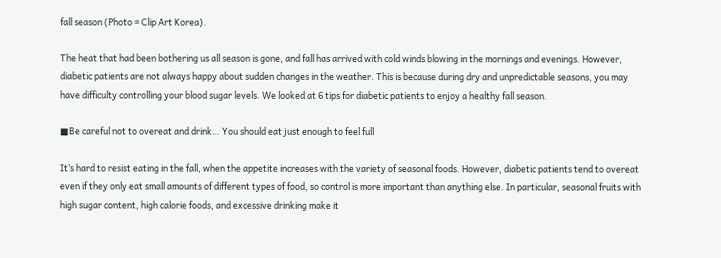fall season (Photo = Clip Art Korea).

The heat that had been bothering us all season is gone, and fall has arrived with cold winds blowing in the mornings and evenings. However, diabetic patients are not always happy about sudden changes in the weather. This is because during dry and unpredictable seasons, you may have difficulty controlling your blood sugar levels. We looked at 6 tips for diabetic patients to enjoy a healthy fall season.

■Be careful not to overeat and drink… You should eat just enough to feel full

It’s hard to resist eating in the fall, when the appetite increases with the variety of seasonal foods. However, diabetic patients tend to overeat even if they only eat small amounts of different types of food, so control is more important than anything else. In particular, seasonal fruits with high sugar content, high calorie foods, and excessive drinking make it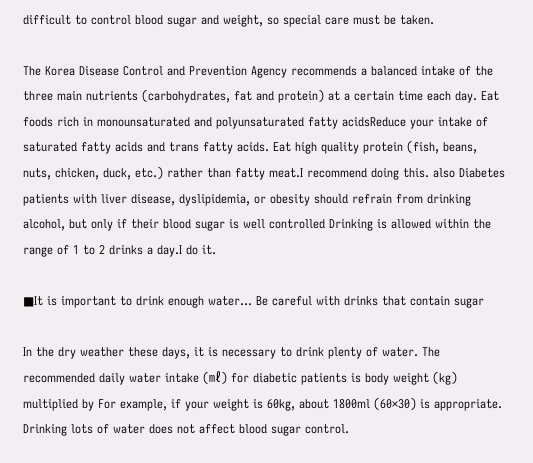difficult to control blood sugar and weight, so special care must be taken.

The Korea Disease Control and Prevention Agency recommends a balanced intake of the three main nutrients (carbohydrates, fat and protein) at a certain time each day. Eat foods rich in monounsaturated and polyunsaturated fatty acidsReduce your intake of saturated fatty acids and trans fatty acids. Eat high quality protein (fish, beans, nuts, chicken, duck, etc.) rather than fatty meat.I recommend doing this. also Diabetes patients with liver disease, dyslipidemia, or obesity should refrain from drinking alcohol, but only if their blood sugar is well controlled Drinking is allowed within the range of 1 to 2 drinks a day.I do it.

■It is important to drink enough water… Be careful with drinks that contain sugar

In the dry weather these days, it is necessary to drink plenty of water. The recommended daily water intake (㎖) for diabetic patients is body weight (kg) multiplied by For example, if your weight is 60kg, about 1800ml (60×30) is appropriate. Drinking lots of water does not affect blood sugar control.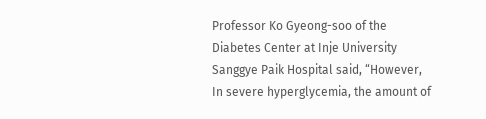Professor Ko Gyeong-soo of the Diabetes Center at Inje University Sanggye Paik Hospital said, “However, In severe hyperglycemia, the amount of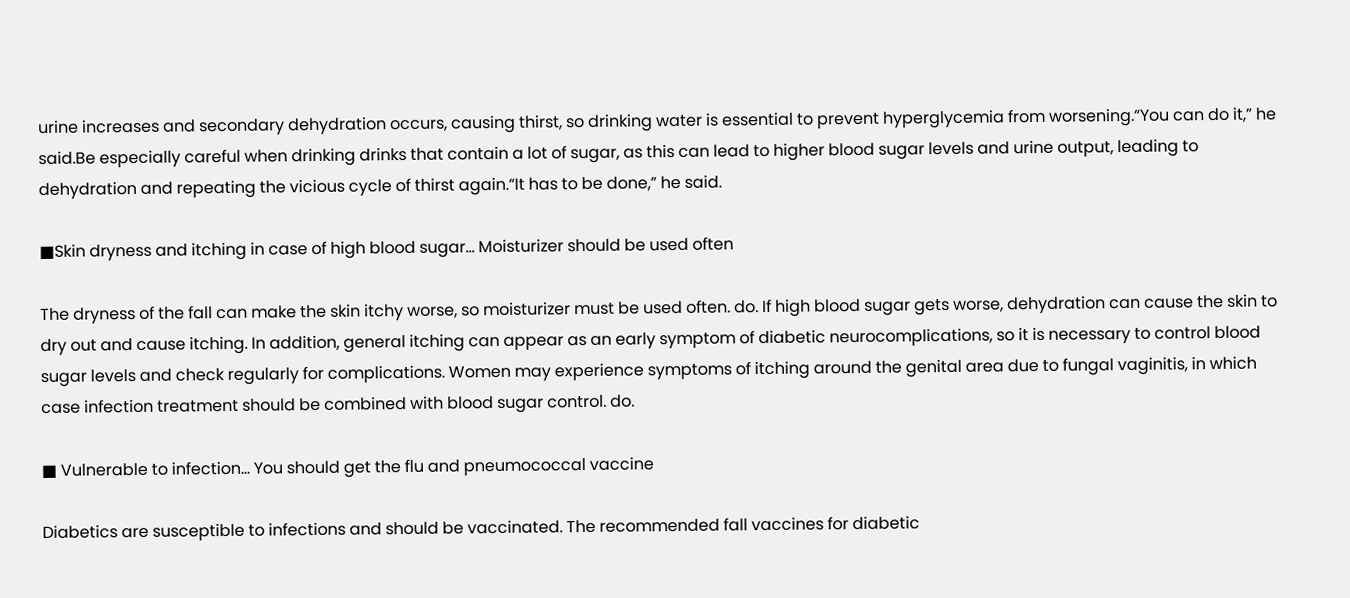urine increases and secondary dehydration occurs, causing thirst, so drinking water is essential to prevent hyperglycemia from worsening.“You can do it,” he said.Be especially careful when drinking drinks that contain a lot of sugar, as this can lead to higher blood sugar levels and urine output, leading to dehydration and repeating the vicious cycle of thirst again.“It has to be done,” he said.

■Skin dryness and itching in case of high blood sugar… Moisturizer should be used often

The dryness of the fall can make the skin itchy worse, so moisturizer must be used often. do. If high blood sugar gets worse, dehydration can cause the skin to dry out and cause itching. In addition, general itching can appear as an early symptom of diabetic neurocomplications, so it is necessary to control blood sugar levels and check regularly for complications. Women may experience symptoms of itching around the genital area due to fungal vaginitis, in which case infection treatment should be combined with blood sugar control. do.

■ Vulnerable to infection… You should get the flu and pneumococcal vaccine

Diabetics are susceptible to infections and should be vaccinated. The recommended fall vaccines for diabetic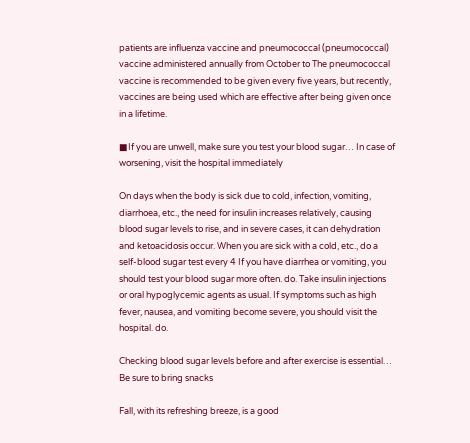patients are influenza vaccine and pneumococcal (pneumococcal) vaccine administered annually from October to The pneumococcal vaccine is recommended to be given every five years, but recently, vaccines are being used which are effective after being given once in a lifetime.

■If you are unwell, make sure you test your blood sugar… In case of worsening, visit the hospital immediately

On days when the body is sick due to cold, infection, vomiting, diarrhoea, etc., the need for insulin increases relatively, causing blood sugar levels to rise, and in severe cases, it can dehydration and ketoacidosis occur. When you are sick with a cold, etc., do a self-blood sugar test every 4 If you have diarrhea or vomiting, you should test your blood sugar more often. do. Take insulin injections or oral hypoglycemic agents as usual. If symptoms such as high fever, nausea, and vomiting become severe, you should visit the hospital. do.

Checking blood sugar levels before and after exercise is essential… Be sure to bring snacks

Fall, with its refreshing breeze, is a good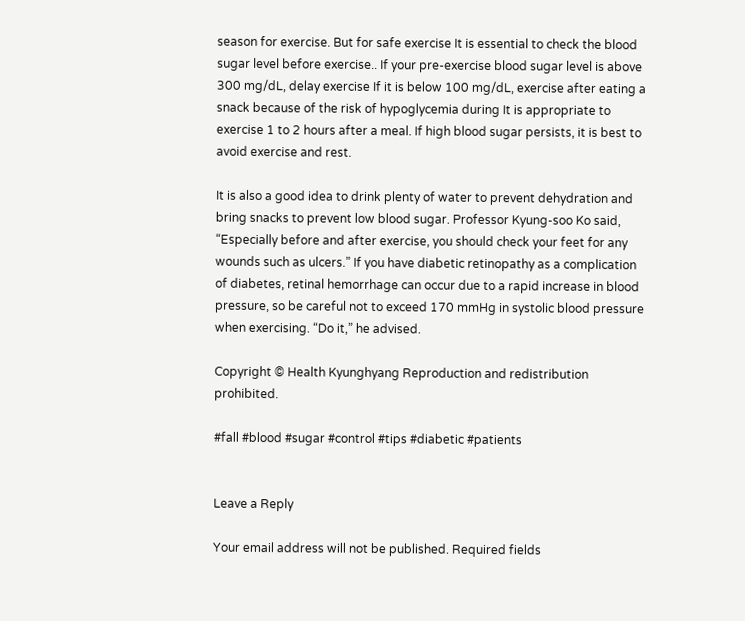season for exercise. But for safe exercise It is essential to check the blood sugar level before exercise.. If your pre-exercise blood sugar level is above 300 mg/dL, delay exercise If it is below 100 mg/dL, exercise after eating a snack because of the risk of hypoglycemia during It is appropriate to exercise 1 to 2 hours after a meal. If high blood sugar persists, it is best to avoid exercise and rest.

It is also a good idea to drink plenty of water to prevent dehydration and bring snacks to prevent low blood sugar. Professor Kyung-soo Ko said, “Especially before and after exercise, you should check your feet for any wounds such as ulcers.” If you have diabetic retinopathy as a complication of diabetes, retinal hemorrhage can occur due to a rapid increase in blood pressure, so be careful not to exceed 170 mmHg in systolic blood pressure when exercising. “Do it,” he advised.

Copyright © Health Kyunghyang Reproduction and redistribution prohibited.

#fall #blood #sugar #control #tips #diabetic #patients


Leave a Reply

Your email address will not be published. Required fields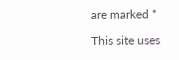are marked *

This site uses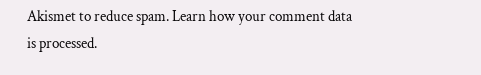Akismet to reduce spam. Learn how your comment data is processed.